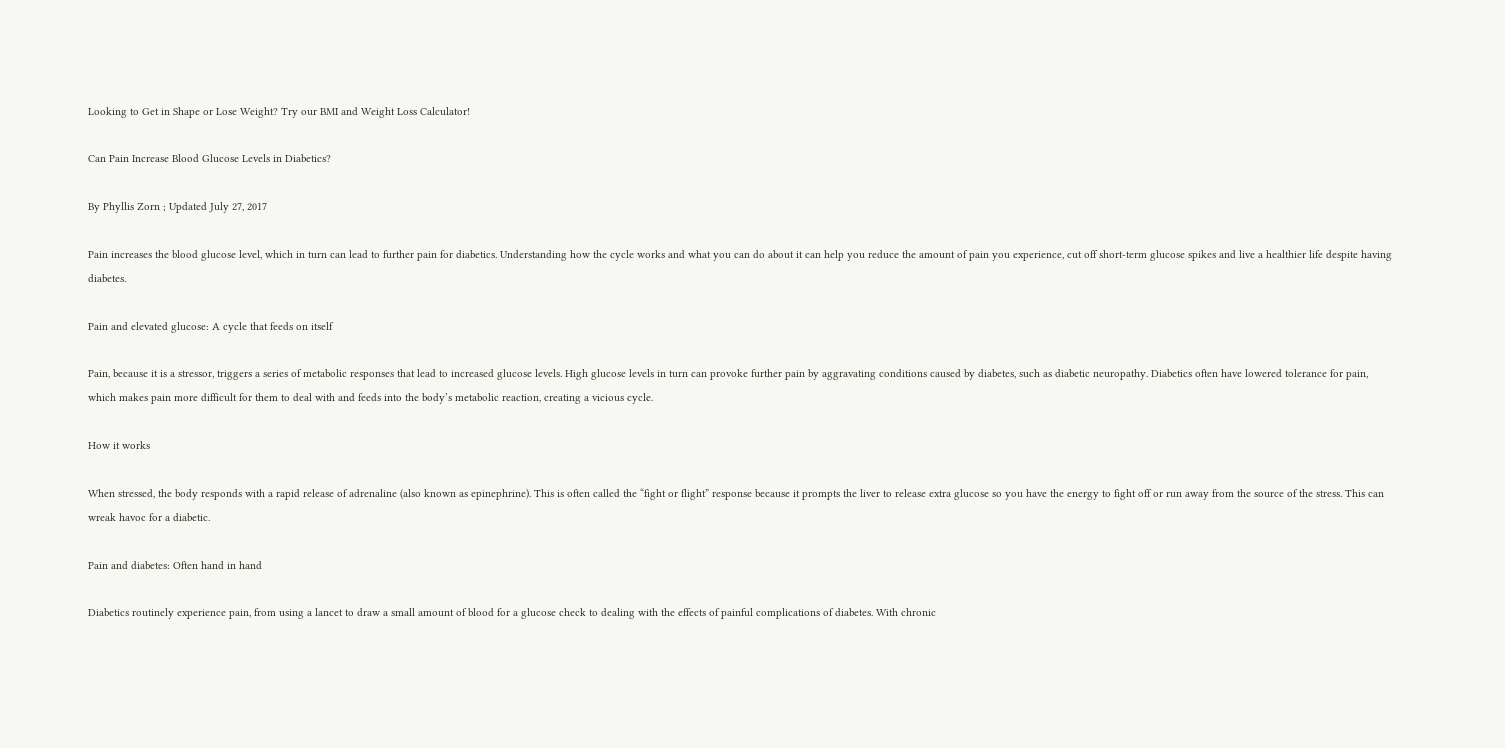Looking to Get in Shape or Lose Weight? Try our BMI and Weight Loss Calculator!

Can Pain Increase Blood Glucose Levels in Diabetics?

By Phyllis Zorn ; Updated July 27, 2017

Pain increases the blood glucose level, which in turn can lead to further pain for diabetics. Understanding how the cycle works and what you can do about it can help you reduce the amount of pain you experience, cut off short-term glucose spikes and live a healthier life despite having diabetes.

Pain and elevated glucose: A cycle that feeds on itself

Pain, because it is a stressor, triggers a series of metabolic responses that lead to increased glucose levels. High glucose levels in turn can provoke further pain by aggravating conditions caused by diabetes, such as diabetic neuropathy. Diabetics often have lowered tolerance for pain, which makes pain more difficult for them to deal with and feeds into the body’s metabolic reaction, creating a vicious cycle.

How it works

When stressed, the body responds with a rapid release of adrenaline (also known as epinephrine). This is often called the “fight or flight” response because it prompts the liver to release extra glucose so you have the energy to fight off or run away from the source of the stress. This can wreak havoc for a diabetic.

Pain and diabetes: Often hand in hand

Diabetics routinely experience pain, from using a lancet to draw a small amount of blood for a glucose check to dealing with the effects of painful complications of diabetes. With chronic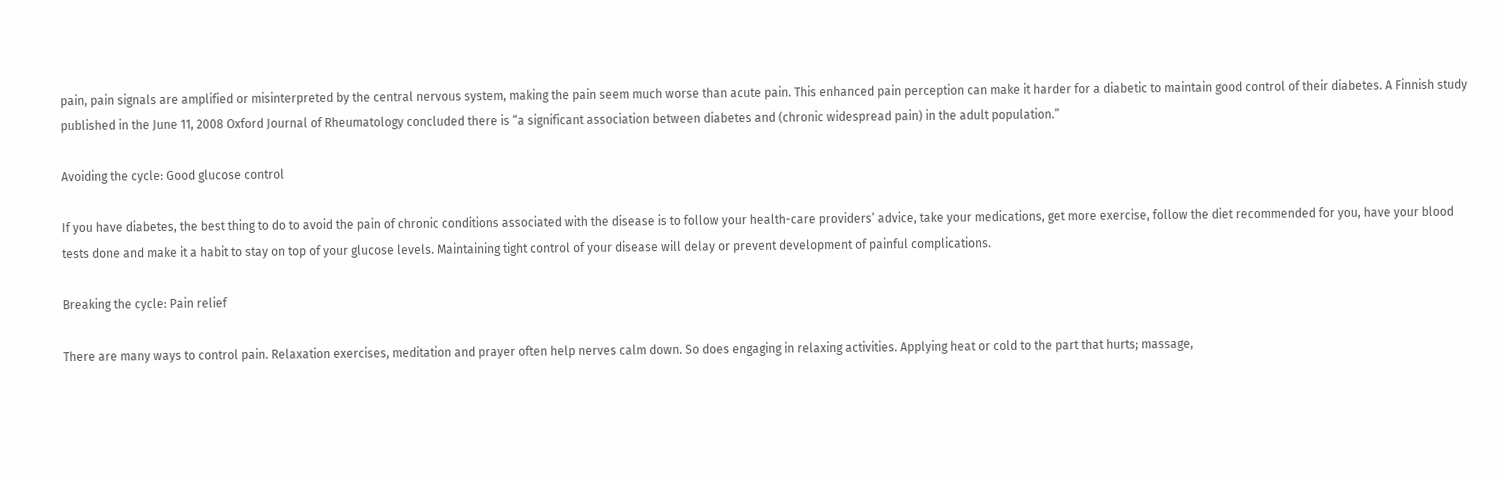pain, pain signals are amplified or misinterpreted by the central nervous system, making the pain seem much worse than acute pain. This enhanced pain perception can make it harder for a diabetic to maintain good control of their diabetes. A Finnish study published in the June 11, 2008 Oxford Journal of Rheumatology concluded there is “a significant association between diabetes and (chronic widespread pain) in the adult population.”

Avoiding the cycle: Good glucose control

If you have diabetes, the best thing to do to avoid the pain of chronic conditions associated with the disease is to follow your health-care providers’ advice, take your medications, get more exercise, follow the diet recommended for you, have your blood tests done and make it a habit to stay on top of your glucose levels. Maintaining tight control of your disease will delay or prevent development of painful complications.

Breaking the cycle: Pain relief

There are many ways to control pain. Relaxation exercises, meditation and prayer often help nerves calm down. So does engaging in relaxing activities. Applying heat or cold to the part that hurts; massage,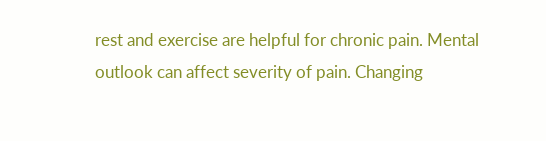rest and exercise are helpful for chronic pain. Mental outlook can affect severity of pain. Changing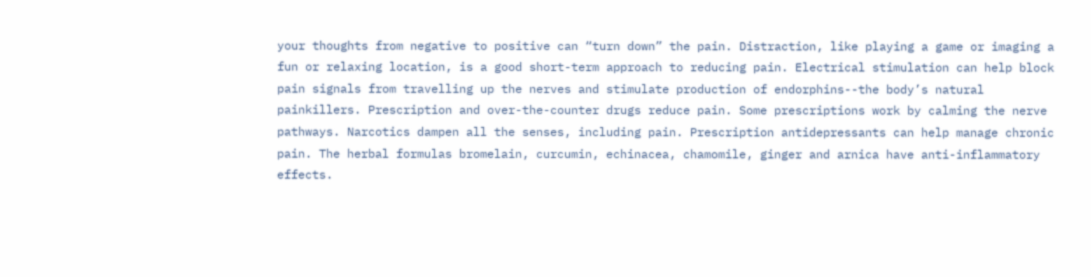your thoughts from negative to positive can “turn down” the pain. Distraction, like playing a game or imaging a fun or relaxing location, is a good short-term approach to reducing pain. Electrical stimulation can help block pain signals from travelling up the nerves and stimulate production of endorphins--the body’s natural painkillers. Prescription and over-the-counter drugs reduce pain. Some prescriptions work by calming the nerve pathways. Narcotics dampen all the senses, including pain. Prescription antidepressants can help manage chronic pain. The herbal formulas bromelain, curcumin, echinacea, chamomile, ginger and arnica have anti-inflammatory effects.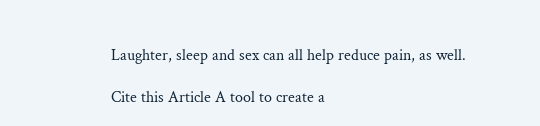Laughter, sleep and sex can all help reduce pain, as well.

Cite this Article A tool to create a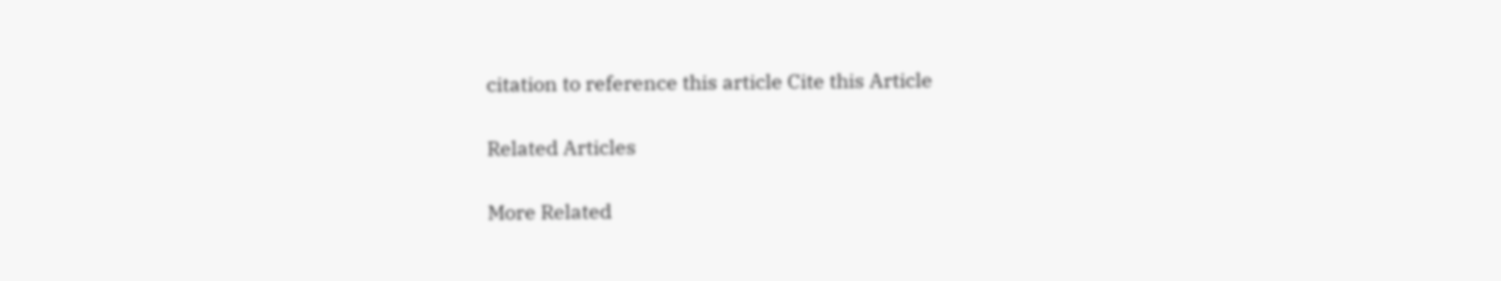citation to reference this article Cite this Article

Related Articles

More Related